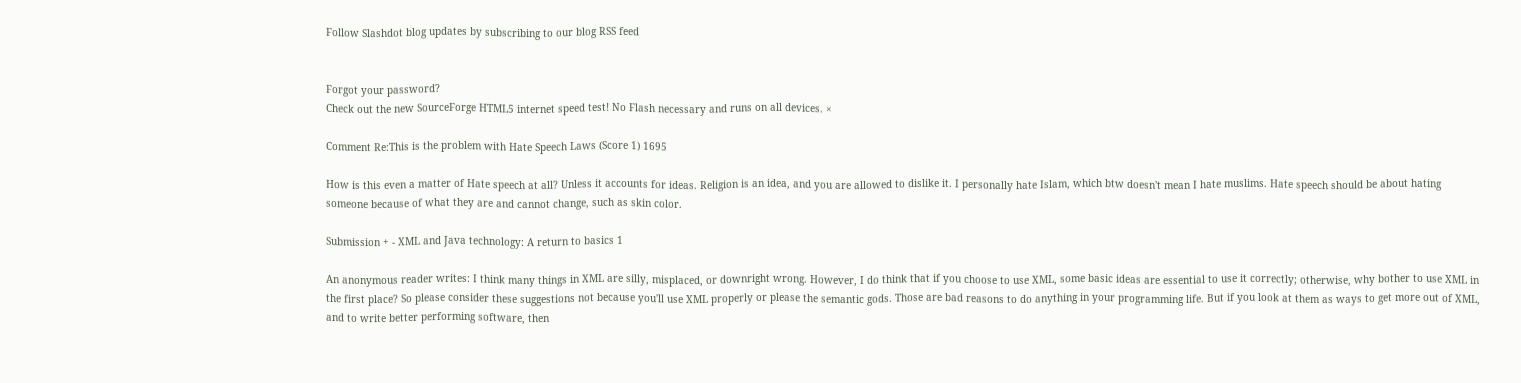Follow Slashdot blog updates by subscribing to our blog RSS feed


Forgot your password?
Check out the new SourceForge HTML5 internet speed test! No Flash necessary and runs on all devices. ×

Comment Re:This is the problem with Hate Speech Laws (Score 1) 1695

How is this even a matter of Hate speech at all? Unless it accounts for ideas. Religion is an idea, and you are allowed to dislike it. I personally hate Islam, which btw doesn't mean I hate muslims. Hate speech should be about hating someone because of what they are and cannot change, such as skin color.

Submission + - XML and Java technology: A return to basics 1

An anonymous reader writes: I think many things in XML are silly, misplaced, or downright wrong. However, I do think that if you choose to use XML, some basic ideas are essential to use it correctly; otherwise, why bother to use XML in the first place? So please consider these suggestions not because you'll use XML properly or please the semantic gods. Those are bad reasons to do anything in your programming life. But if you look at them as ways to get more out of XML, and to write better performing software, then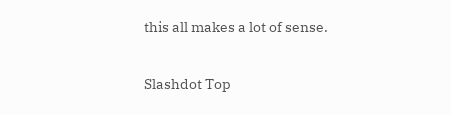this all makes a lot of sense.

Slashdot Top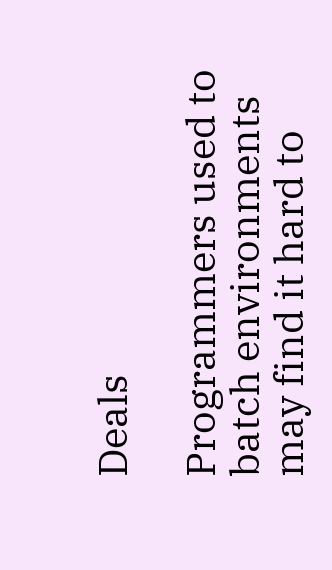Deals

Programmers used to batch environments may find it hard to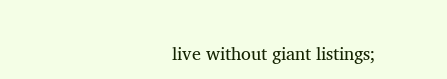live without giant listings;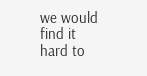we would find it hard to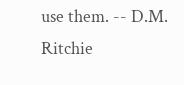use them. -- D.M. Ritchie